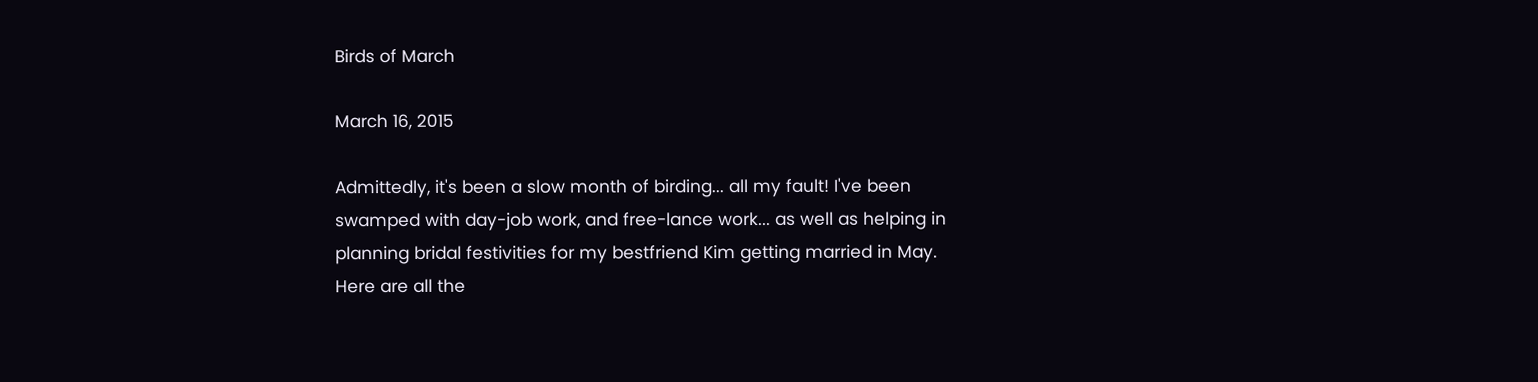Birds of March

March 16, 2015

Admittedly, it's been a slow month of birding... all my fault! I've been swamped with day-job work, and free-lance work... as well as helping in planning bridal festivities for my bestfriend Kim getting married in May. Here are all the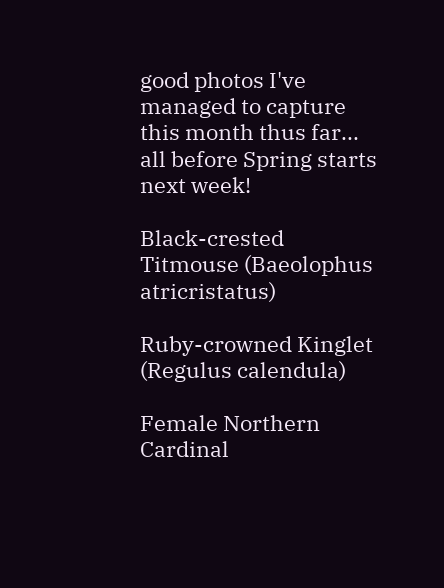good photos I've managed to capture this month thus far... all before Spring starts next week!

Black-crested Titmouse (Baeolophus atricristatus)

Ruby-crowned Kinglet (Regulus calendula)

Female Northern Cardinal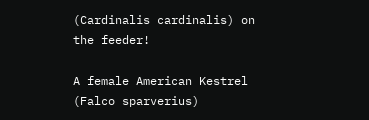(Cardinalis cardinalis) on the feeder!

A female American Kestrel (Falco sparverius)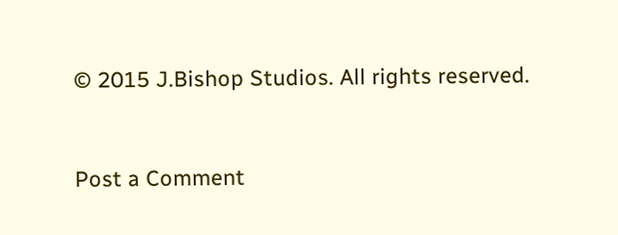© 2015 J.Bishop Studios. All rights reserved.


Post a Comment